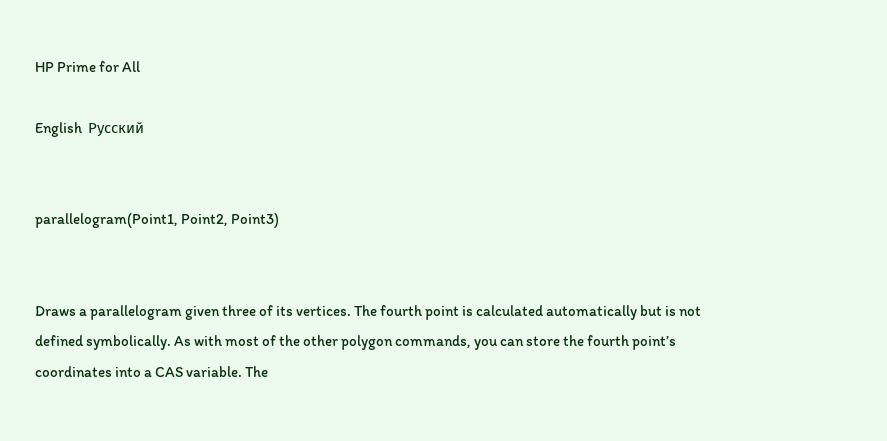HP Prime for All

English  Русский


parallelogram(Point1, Point2, Point3)


Draws a parallelogram given three of its vertices. The fourth point is calculated automatically but is not defined symbolically. As with most of the other polygon commands, you can store the fourth point’s coordinates into a CAS variable. The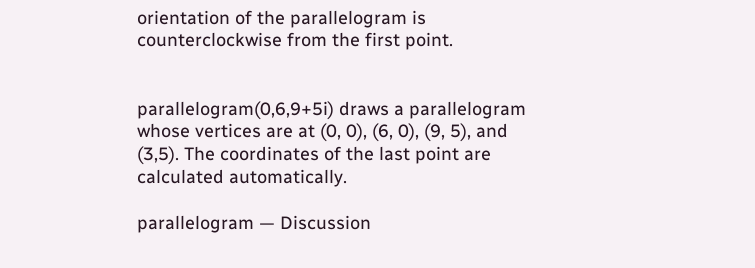orientation of the parallelogram is counterclockwise from the first point.


parallelogram(0,6,9+5i) draws a parallelogram whose vertices are at (0, 0), (6, 0), (9, 5), and (3,5). The coordinates of the last point are calculated automatically.

parallelogram — Discussion